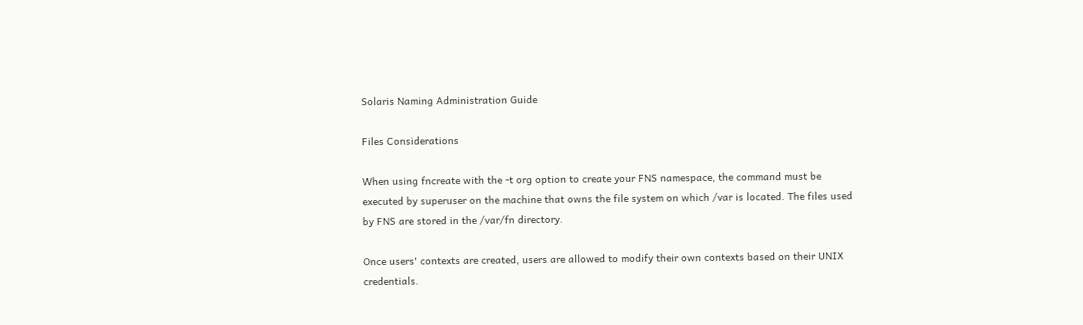Solaris Naming Administration Guide

Files Considerations

When using fncreate with the -t org option to create your FNS namespace, the command must be executed by superuser on the machine that owns the file system on which /var is located. The files used by FNS are stored in the /var/fn directory.

Once users' contexts are created, users are allowed to modify their own contexts based on their UNIX credentials.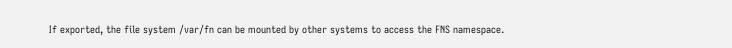If exported, the file system /var/fn can be mounted by other systems to access the FNS namespace.